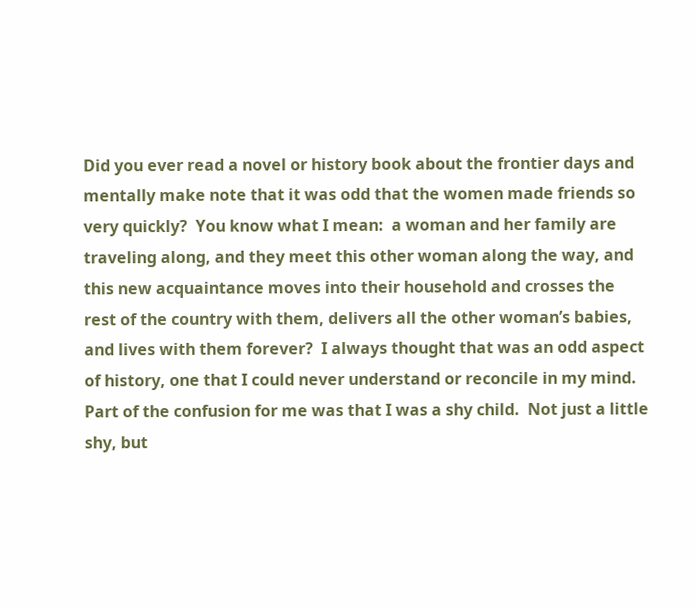Did you ever read a novel or history book about the frontier days and mentally make note that it was odd that the women made friends so very quickly?  You know what I mean:  a woman and her family are traveling along, and they meet this other woman along the way, and this new acquaintance moves into their household and crosses the rest of the country with them, delivers all the other woman’s babies, and lives with them forever?  I always thought that was an odd aspect of history, one that I could never understand or reconcile in my mind.  Part of the confusion for me was that I was a shy child.  Not just a little shy, but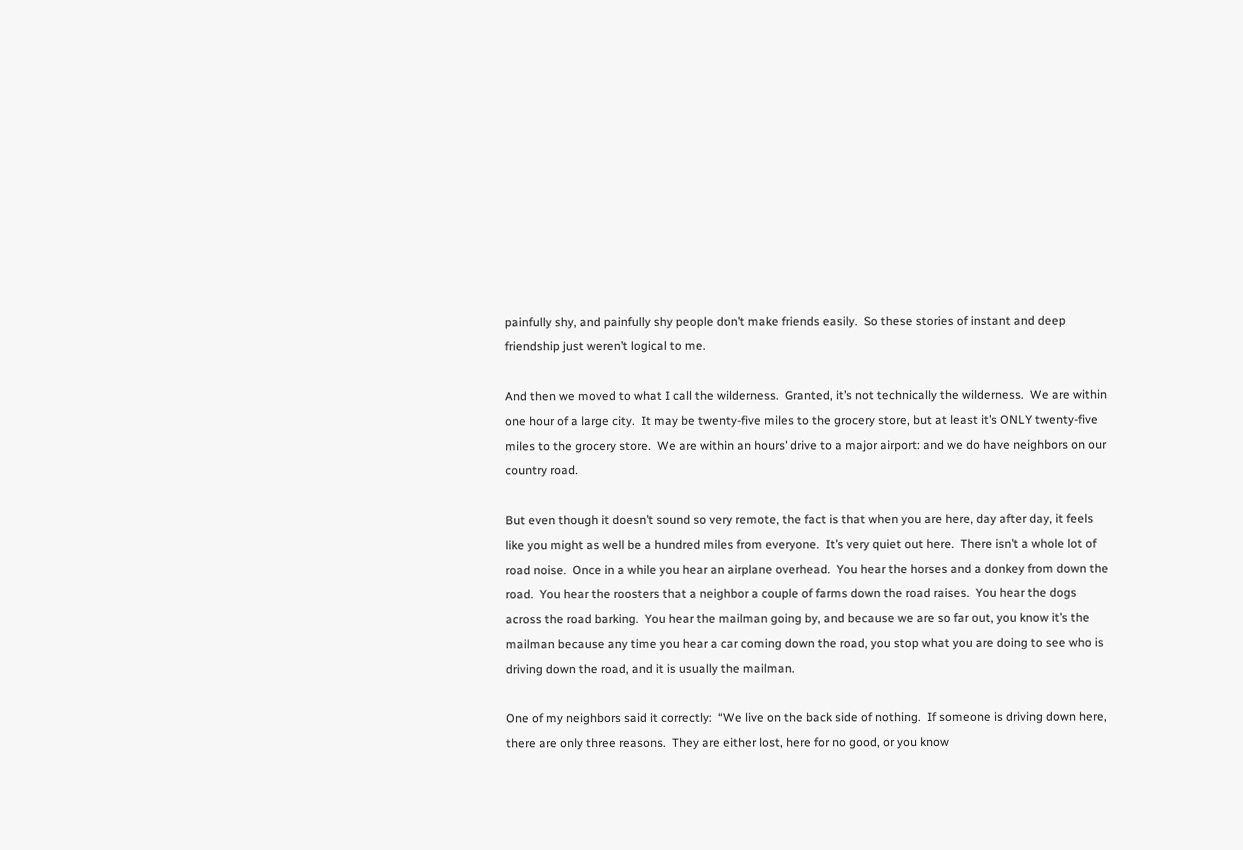painfully shy, and painfully shy people don’t make friends easily.  So these stories of instant and deep friendship just weren’t logical to me.

And then we moved to what I call the wilderness.  Granted, it’s not technically the wilderness.  We are within one hour of a large city.  It may be twenty-five miles to the grocery store, but at least it’s ONLY twenty-five miles to the grocery store.  We are within an hours’ drive to a major airport: and we do have neighbors on our country road.

But even though it doesn’t sound so very remote, the fact is that when you are here, day after day, it feels like you might as well be a hundred miles from everyone.  It’s very quiet out here.  There isn’t a whole lot of road noise.  Once in a while you hear an airplane overhead.  You hear the horses and a donkey from down the road.  You hear the roosters that a neighbor a couple of farms down the road raises.  You hear the dogs across the road barking.  You hear the mailman going by, and because we are so far out, you know it’s the mailman because any time you hear a car coming down the road, you stop what you are doing to see who is driving down the road, and it is usually the mailman.

One of my neighbors said it correctly:  “We live on the back side of nothing.  If someone is driving down here, there are only three reasons.  They are either lost, here for no good, or you know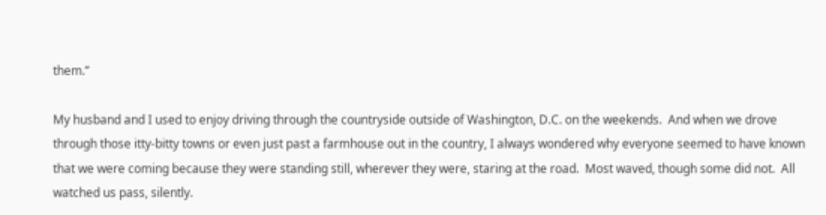them.”

My husband and I used to enjoy driving through the countryside outside of Washington, D.C. on the weekends.  And when we drove through those itty-bitty towns or even just past a farmhouse out in the country, I always wondered why everyone seemed to have known that we were coming because they were standing still, wherever they were, staring at the road.  Most waved, though some did not.  All watched us pass, silently.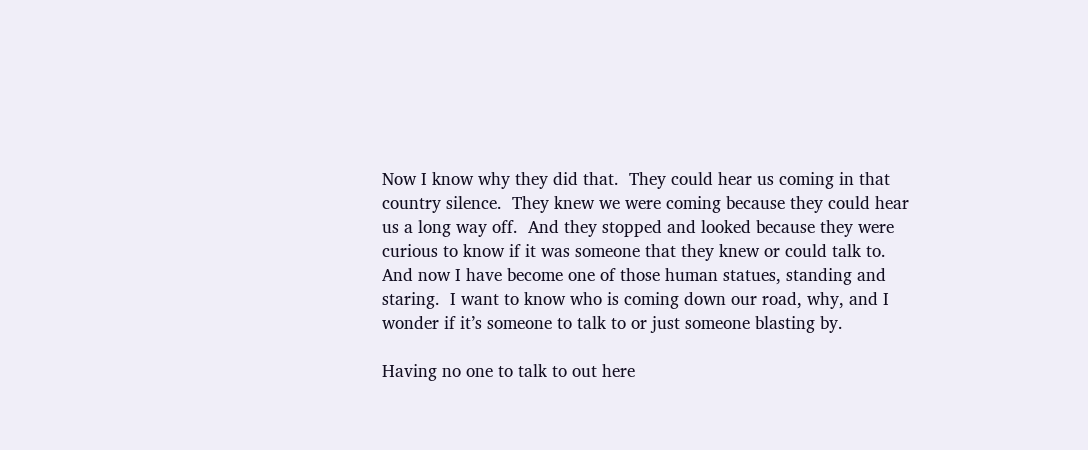Now I know why they did that.  They could hear us coming in that country silence.  They knew we were coming because they could hear us a long way off.  And they stopped and looked because they were curious to know if it was someone that they knew or could talk to.  And now I have become one of those human statues, standing and staring.  I want to know who is coming down our road, why, and I wonder if it’s someone to talk to or just someone blasting by.

Having no one to talk to out here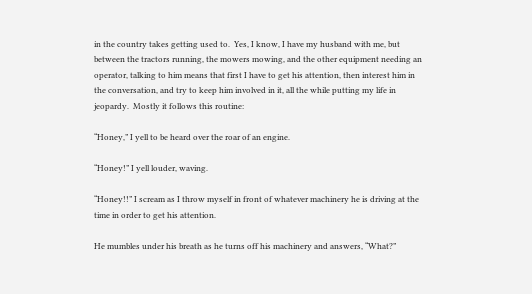in the country takes getting used to.  Yes, I know, I have my husband with me, but between the tractors running, the mowers mowing, and the other equipment needing an operator, talking to him means that first I have to get his attention, then interest him in the conversation, and try to keep him involved in it, all the while putting my life in jeopardy.  Mostly it follows this routine:

“Honey,” I yell to be heard over the roar of an engine.

“Honey!” I yell louder, waving.

“Honey!!” I scream as I throw myself in front of whatever machinery he is driving at the time in order to get his attention.

He mumbles under his breath as he turns off his machinery and answers, “What?”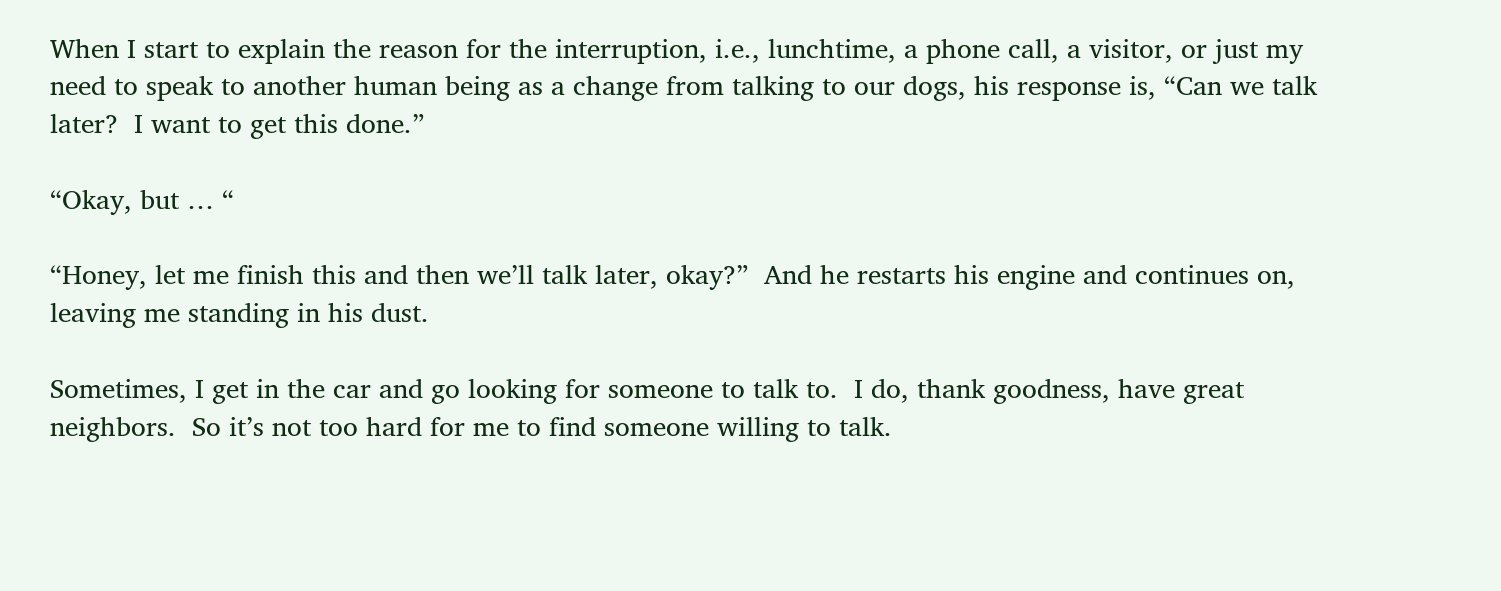When I start to explain the reason for the interruption, i.e., lunchtime, a phone call, a visitor, or just my need to speak to another human being as a change from talking to our dogs, his response is, “Can we talk later?  I want to get this done.”

“Okay, but … “

“Honey, let me finish this and then we’ll talk later, okay?”  And he restarts his engine and continues on, leaving me standing in his dust.

Sometimes, I get in the car and go looking for someone to talk to.  I do, thank goodness, have great neighbors.  So it’s not too hard for me to find someone willing to talk.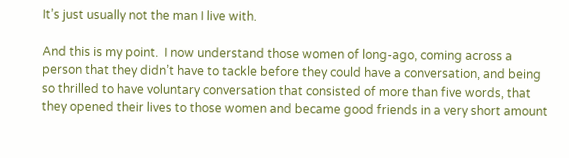It’s just usually not the man I live with.

And this is my point.  I now understand those women of long-ago, coming across a person that they didn’t have to tackle before they could have a conversation, and being so thrilled to have voluntary conversation that consisted of more than five words, that they opened their lives to those women and became good friends in a very short amount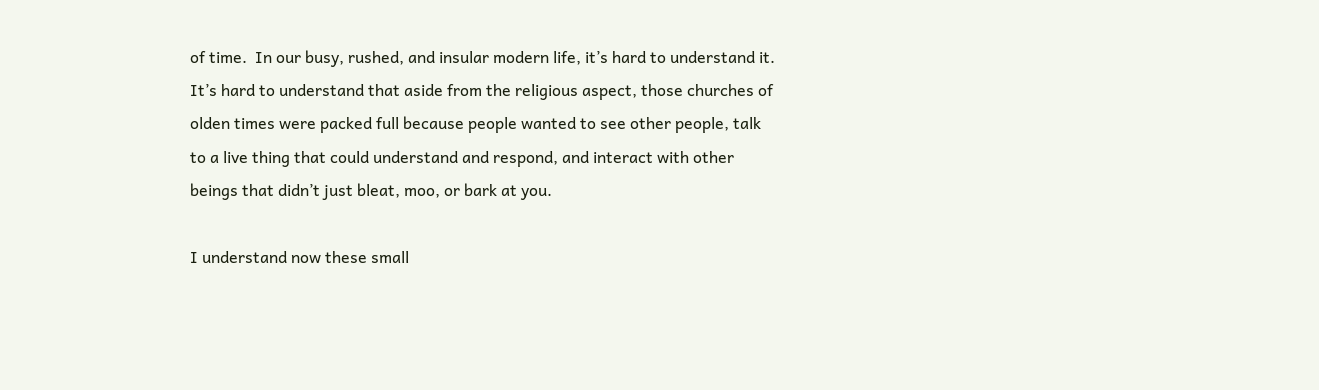of time.  In our busy, rushed, and insular modern life, it’s hard to understand it.  It’s hard to understand that aside from the religious aspect, those churches of olden times were packed full because people wanted to see other people, talk to a live thing that could understand and respond, and interact with other beings that didn’t just bleat, moo, or bark at you.

I understand now these small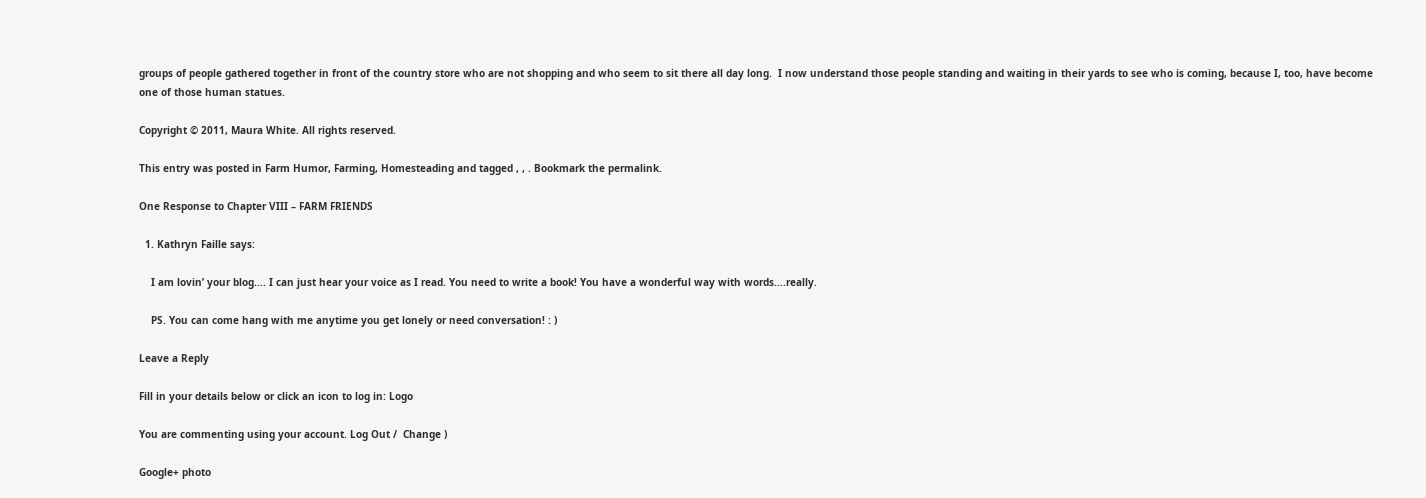groups of people gathered together in front of the country store who are not shopping and who seem to sit there all day long.  I now understand those people standing and waiting in their yards to see who is coming, because I, too, have become one of those human statues.

Copyright © 2011, Maura White. All rights reserved.

This entry was posted in Farm Humor, Farming, Homesteading and tagged , , . Bookmark the permalink.

One Response to Chapter VIII – FARM FRIENDS

  1. Kathryn Faille says:

    I am lovin’ your blog…. I can just hear your voice as I read. You need to write a book! You have a wonderful way with words….really.

    PS. You can come hang with me anytime you get lonely or need conversation! : )

Leave a Reply

Fill in your details below or click an icon to log in: Logo

You are commenting using your account. Log Out /  Change )

Google+ photo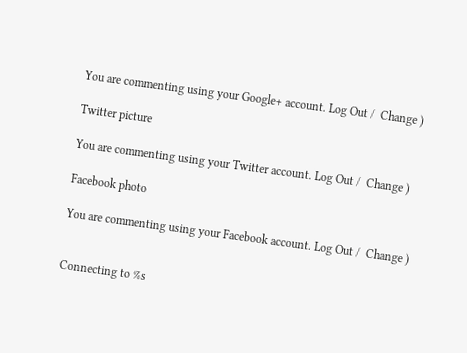You are commenting using your Google+ account. Log Out /  Change )

Twitter picture

You are commenting using your Twitter account. Log Out /  Change )

Facebook photo

You are commenting using your Facebook account. Log Out /  Change )


Connecting to %s